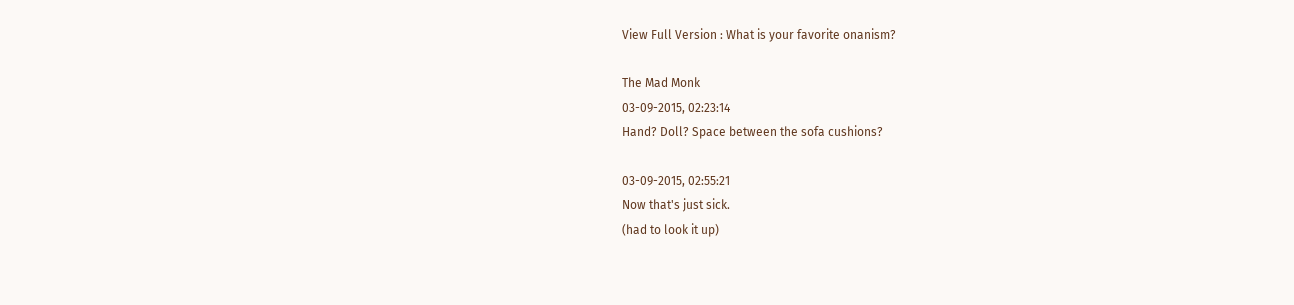View Full Version : What is your favorite onanism?

The Mad Monk
03-09-2015, 02:23:14
Hand? Doll? Space between the sofa cushions?

03-09-2015, 02:55:21
Now that's just sick.
(had to look it up)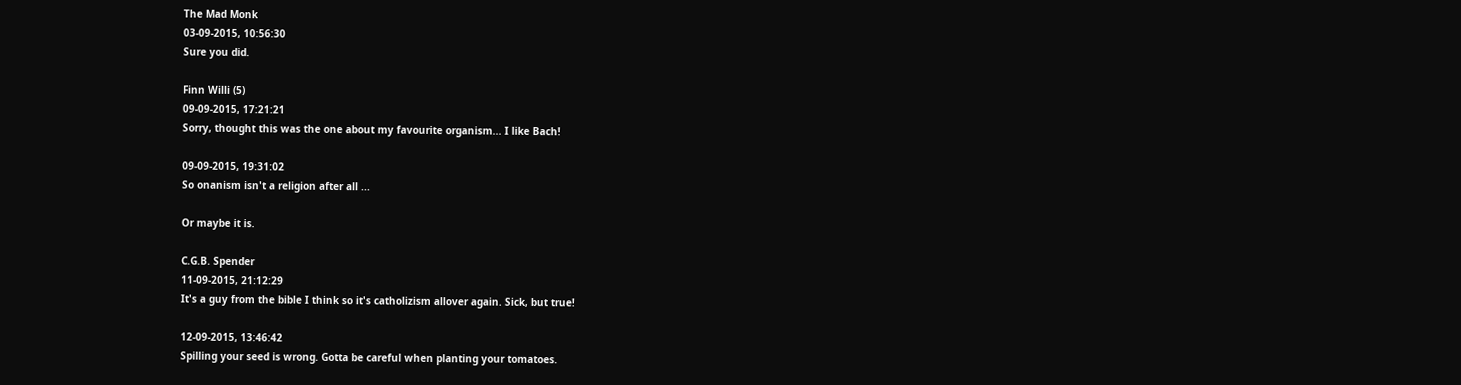The Mad Monk
03-09-2015, 10:56:30
Sure you did.

Finn Willi (5)
09-09-2015, 17:21:21
Sorry, thought this was the one about my favourite organism... I like Bach!

09-09-2015, 19:31:02
So onanism isn't a religion after all ...

Or maybe it is.

C.G.B. Spender
11-09-2015, 21:12:29
It's a guy from the bible I think so it's catholizism allover again. Sick, but true!

12-09-2015, 13:46:42
Spilling your seed is wrong. Gotta be careful when planting your tomatoes.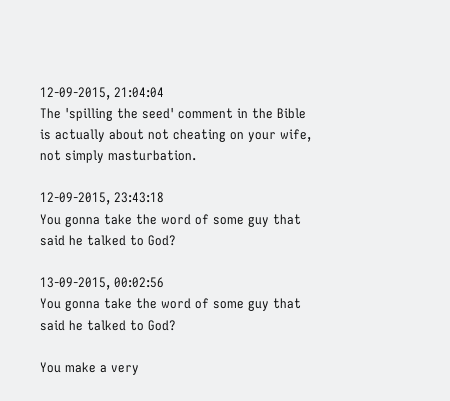12-09-2015, 21:04:04
The 'spilling the seed' comment in the Bible is actually about not cheating on your wife, not simply masturbation.

12-09-2015, 23:43:18
You gonna take the word of some guy that said he talked to God?

13-09-2015, 00:02:56
You gonna take the word of some guy that said he talked to God?

You make a very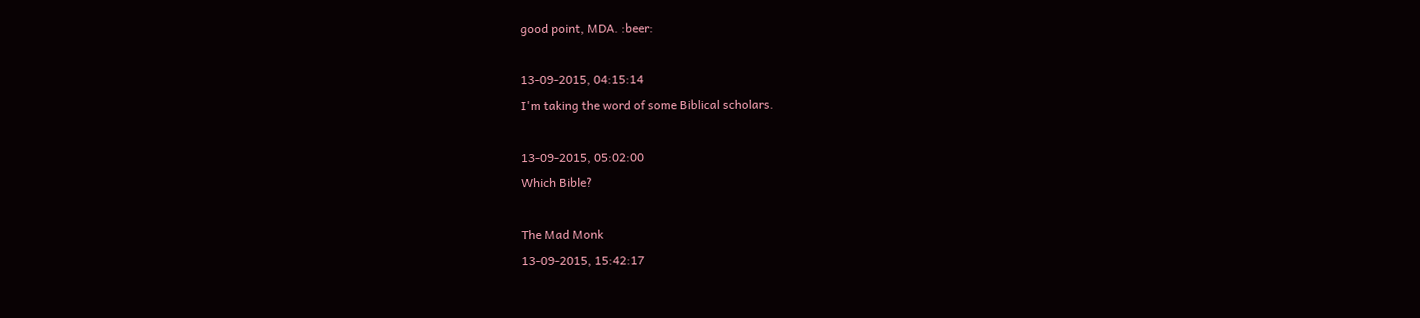good point, MDA. :beer:

13-09-2015, 04:15:14
I'm taking the word of some Biblical scholars.

13-09-2015, 05:02:00
Which Bible?

The Mad Monk
13-09-2015, 15:42:17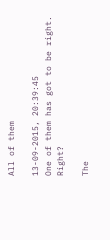All of them

13-09-2015, 20:39:45
One of them has got to be right. Right?

The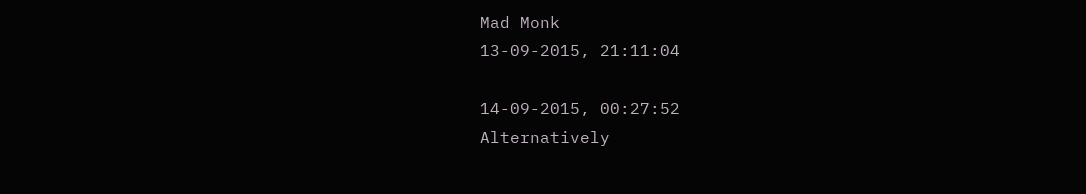Mad Monk
13-09-2015, 21:11:04

14-09-2015, 00:27:52
Alternatively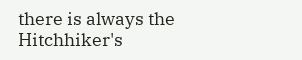there is always the Hitchhiker's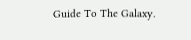Guide To The Galaxy.